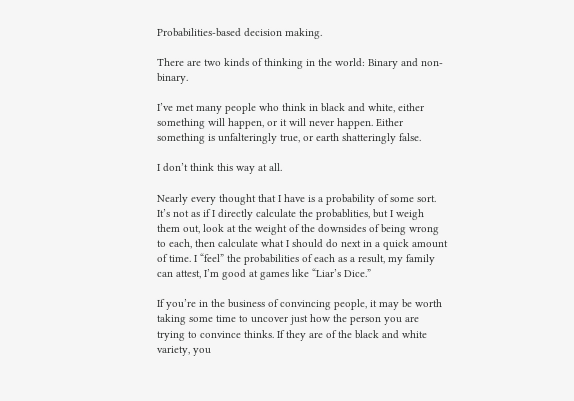Probabilities-based decision making.

There are two kinds of thinking in the world: Binary and non-binary.

I’ve met many people who think in black and white, either something will happen, or it will never happen. Either something is unfalteringly true, or earth shatteringly false.

I don’t think this way at all.

Nearly every thought that I have is a probability of some sort. It’s not as if I directly calculate the probablities, but I weigh them out, look at the weight of the downsides of being wrong to each, then calculate what I should do next in a quick amount of time. I “feel” the probabilities of each as a result, my family can attest, I’m good at games like “Liar’s Dice.”

If you’re in the business of convincing people, it may be worth taking some time to uncover just how the person you are trying to convince thinks. If they are of the black and white variety, you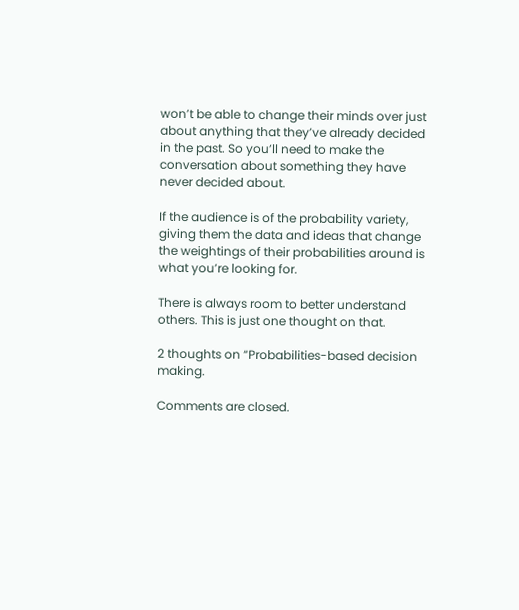won’t be able to change their minds over just about anything that they’ve already decided in the past. So you’ll need to make the conversation about something they have never decided about.

If the audience is of the probability variety, giving them the data and ideas that change the weightings of their probabilities around is what you’re looking for.

There is always room to better understand others. This is just one thought on that.

2 thoughts on “Probabilities-based decision making.

Comments are closed.